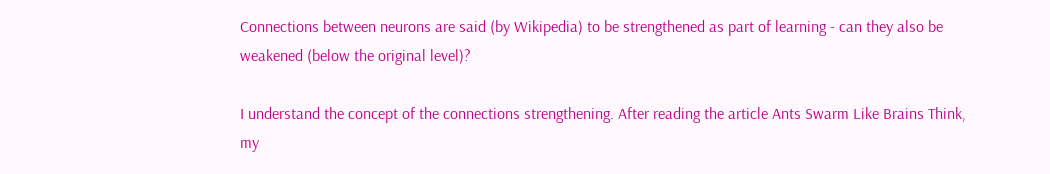Connections between neurons are said (by Wikipedia) to be strengthened as part of learning - can they also be weakened (below the original level)?

I understand the concept of the connections strengthening. After reading the article Ants Swarm Like Brains Think, my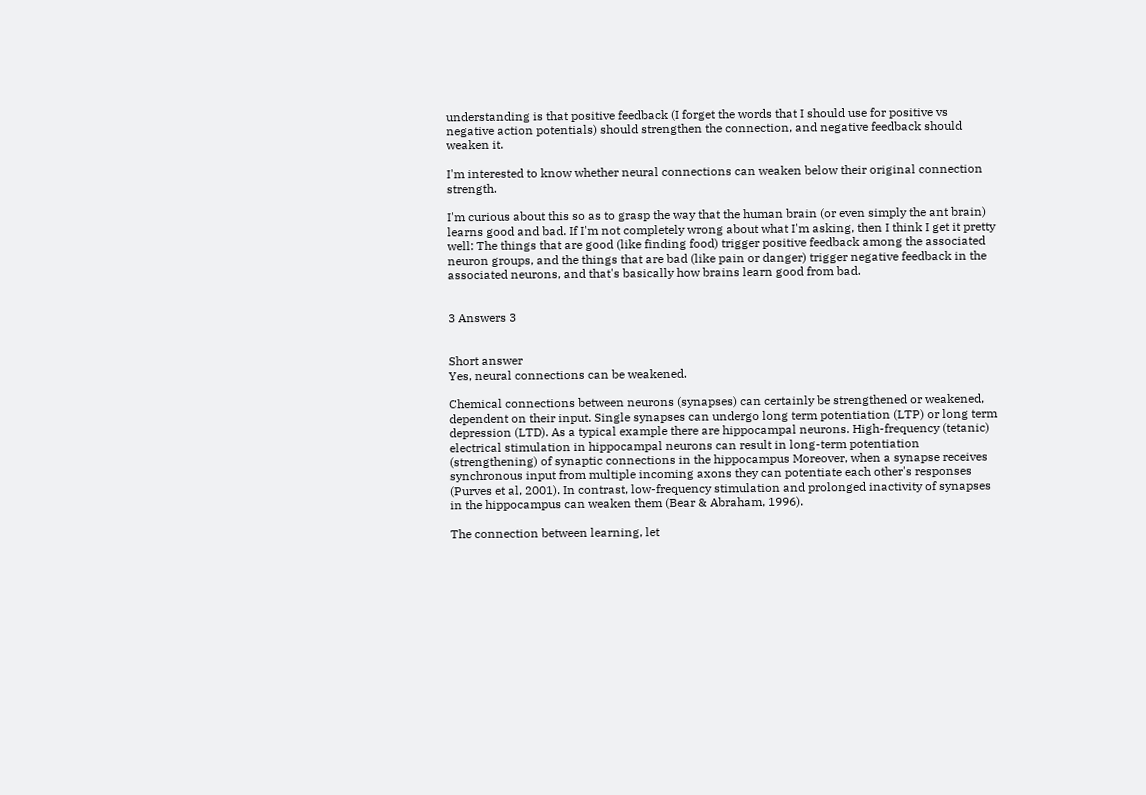understanding is that positive feedback (I forget the words that I should use for positive vs negative action potentials) should strengthen the connection, and negative feedback should weaken it.

I'm interested to know whether neural connections can weaken below their original connection strength.

I'm curious about this so as to grasp the way that the human brain (or even simply the ant brain) learns good and bad. If I'm not completely wrong about what I'm asking, then I think I get it pretty well: The things that are good (like finding food) trigger positive feedback among the associated neuron groups, and the things that are bad (like pain or danger) trigger negative feedback in the associated neurons, and that's basically how brains learn good from bad.


3 Answers 3


Short answer
Yes, neural connections can be weakened.

Chemical connections between neurons (synapses) can certainly be strengthened or weakened, dependent on their input. Single synapses can undergo long term potentiation (LTP) or long term depression (LTD). As a typical example there are hippocampal neurons. High-frequency (tetanic) electrical stimulation in hippocampal neurons can result in long-term potentiation (strengthening) of synaptic connections in the hippocampus Moreover, when a synapse receives synchronous input from multiple incoming axons they can potentiate each other's responses (Purves et al, 2001). In contrast, low-frequency stimulation and prolonged inactivity of synapses in the hippocampus can weaken them (Bear & Abraham, 1996).

The connection between learning, let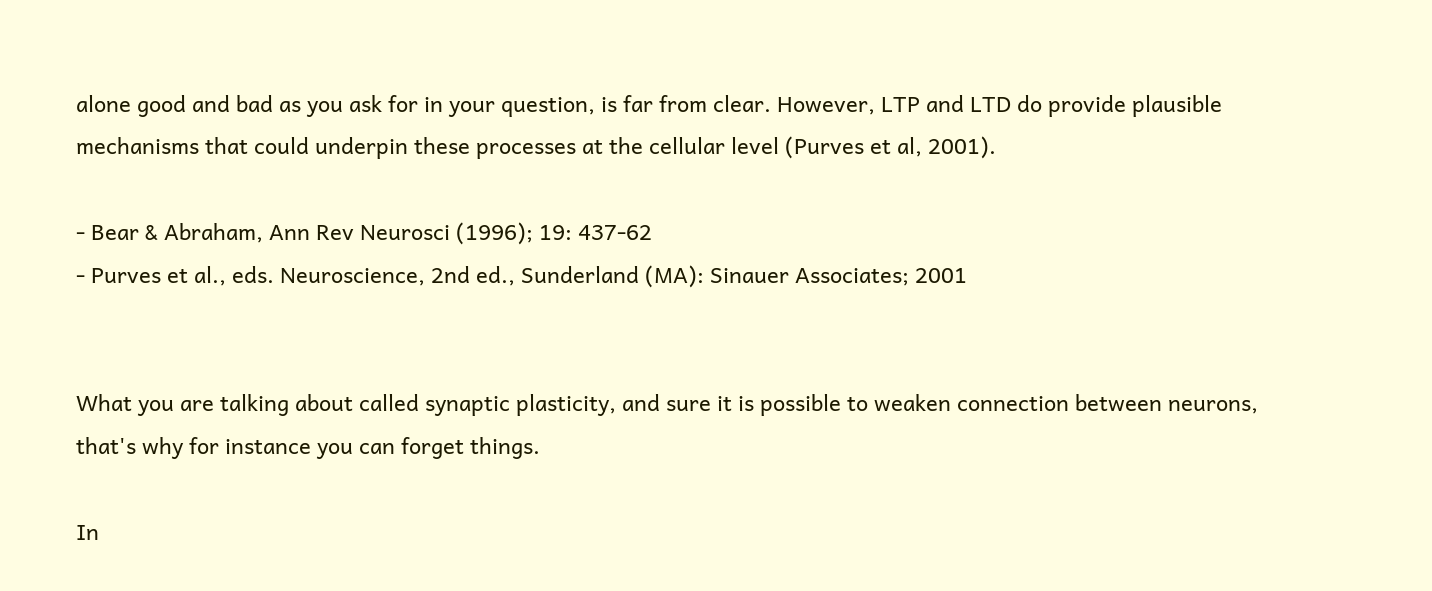alone good and bad as you ask for in your question, is far from clear. However, LTP and LTD do provide plausible mechanisms that could underpin these processes at the cellular level (Purves et al, 2001).

- Bear & Abraham, Ann Rev Neurosci (1996); 19: 437-62
- Purves et al., eds. Neuroscience, 2nd ed., Sunderland (MA): Sinauer Associates; 2001


What you are talking about called synaptic plasticity, and sure it is possible to weaken connection between neurons, that's why for instance you can forget things.

In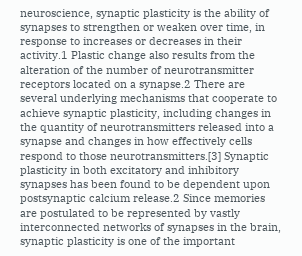neuroscience, synaptic plasticity is the ability of synapses to strengthen or weaken over time, in response to increases or decreases in their activity.1 Plastic change also results from the alteration of the number of neurotransmitter receptors located on a synapse.2 There are several underlying mechanisms that cooperate to achieve synaptic plasticity, including changes in the quantity of neurotransmitters released into a synapse and changes in how effectively cells respond to those neurotransmitters.[3] Synaptic plasticity in both excitatory and inhibitory synapses has been found to be dependent upon postsynaptic calcium release.2 Since memories are postulated to be represented by vastly interconnected networks of synapses in the brain, synaptic plasticity is one of the important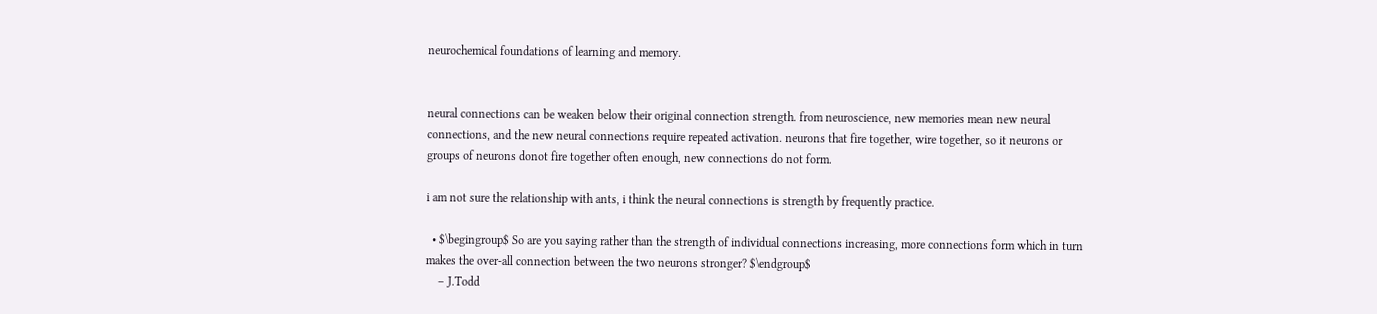neurochemical foundations of learning and memory.


neural connections can be weaken below their original connection strength. from neuroscience, new memories mean new neural connections, and the new neural connections require repeated activation. neurons that fire together, wire together, so it neurons or groups of neurons donot fire together often enough, new connections do not form.

i am not sure the relationship with ants, i think the neural connections is strength by frequently practice.

  • $\begingroup$ So are you saying rather than the strength of individual connections increasing, more connections form which in turn makes the over-all connection between the two neurons stronger? $\endgroup$
    – J.Todd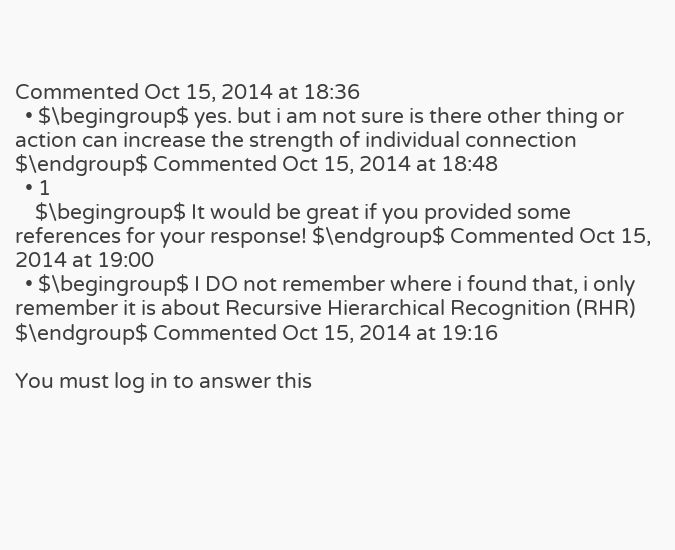Commented Oct 15, 2014 at 18:36
  • $\begingroup$ yes. but i am not sure is there other thing or action can increase the strength of individual connection $\endgroup$ Commented Oct 15, 2014 at 18:48
  • 1
    $\begingroup$ It would be great if you provided some references for your response! $\endgroup$ Commented Oct 15, 2014 at 19:00
  • $\begingroup$ I DO not remember where i found that, i only remember it is about Recursive Hierarchical Recognition (RHR) $\endgroup$ Commented Oct 15, 2014 at 19:16

You must log in to answer this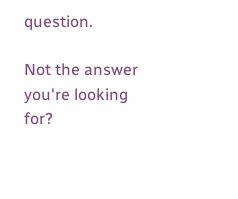question.

Not the answer you're looking for?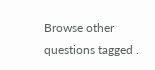Browse other questions tagged .